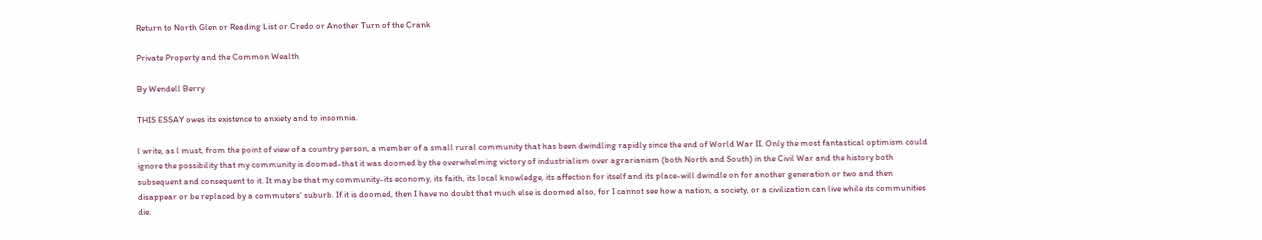Return to North Glen or Reading List or Credo or Another Turn of the Crank

Private Property and the Common Wealth

By Wendell Berry

THIS ESSAY owes its existence to anxiety and to insomnia.

l write, as l must, from the point of view of a country person, a member of a small rural community that has been dwindling rapidly since the end of World War II. Only the most fantastical optimism could ignore the possibility that my community is doomed-that it was doomed by the overwhelming victory of industrialism over agrarianism (both North and South) in the Civil War and the history both subsequent and consequent to it. It may be that my community-its economy, its faith, its local knowledge, its affection for itself and its place-will dwindle on for another generation or two and then disappear or be replaced by a commuters' suburb. If it is doomed, then I have no doubt that much else is doomed also, for I cannot see how a nation, a society, or a civilization can live while its communities die.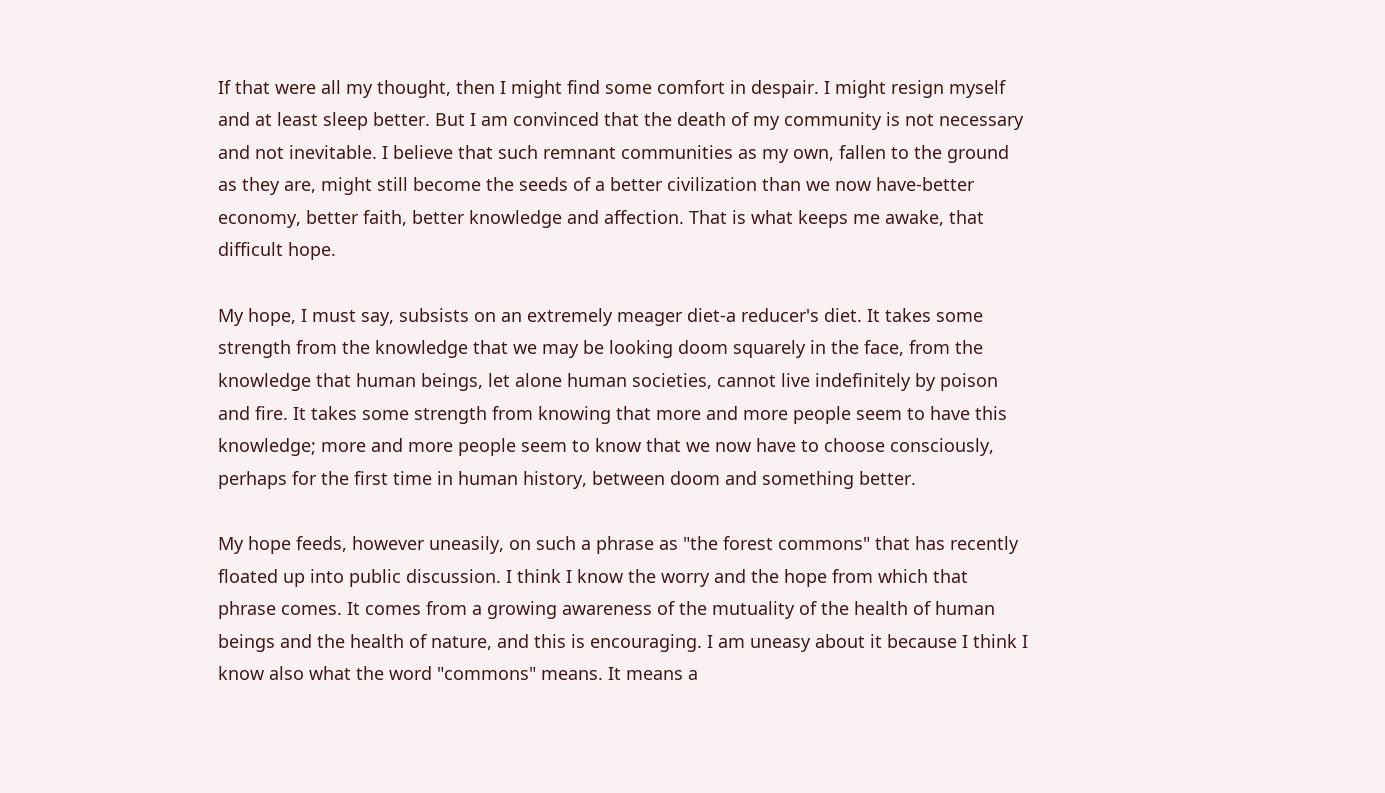If that were all my thought, then I might find some comfort in despair. I might resign myself and at least sleep better. But I am convinced that the death of my community is not necessary and not inevitable. I believe that such remnant communities as my own, fallen to the ground as they are, might still become the seeds of a better civilization than we now have-better economy, better faith, better knowledge and affection. That is what keeps me awake, that difficult hope.

My hope, I must say, subsists on an extremely meager diet-a reducer's diet. It takes some strength from the knowledge that we may be looking doom squarely in the face, from the knowledge that human beings, let alone human societies, cannot live indefinitely by poison and fire. It takes some strength from knowing that more and more people seem to have this knowledge; more and more people seem to know that we now have to choose consciously, perhaps for the first time in human history, between doom and something better.

My hope feeds, however uneasily, on such a phrase as "the forest commons" that has recently floated up into public discussion. I think I know the worry and the hope from which that phrase comes. It comes from a growing awareness of the mutuality of the health of human beings and the health of nature, and this is encouraging. I am uneasy about it because I think I know also what the word "commons" means. It means a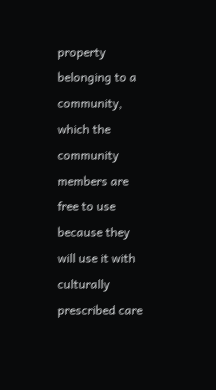property belonging to a community, which the community members are free to use because they will use it with culturally prescribed care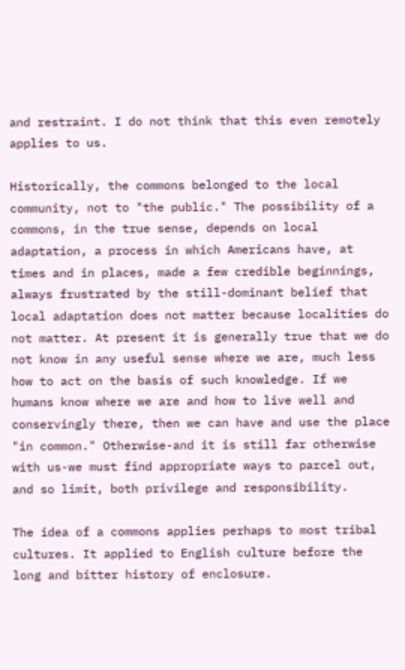and restraint. I do not think that this even remotely applies to us.

Historically, the commons belonged to the local community, not to "the public." The possibility of a commons, in the true sense, depends on local adaptation, a process in which Americans have, at times and in places, made a few credible beginnings, always frustrated by the still-dominant belief that local adaptation does not matter because localities do not matter. At present it is generally true that we do not know in any useful sense where we are, much less how to act on the basis of such knowledge. If we humans know where we are and how to live well and conservingly there, then we can have and use the place "in common." Otherwise-and it is still far otherwise with us-we must find appropriate ways to parcel out, and so limit, both privilege and responsibility.

The idea of a commons applies perhaps to most tribal cultures. It applied to English culture before the long and bitter history of enclosure.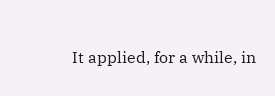It applied, for a while, in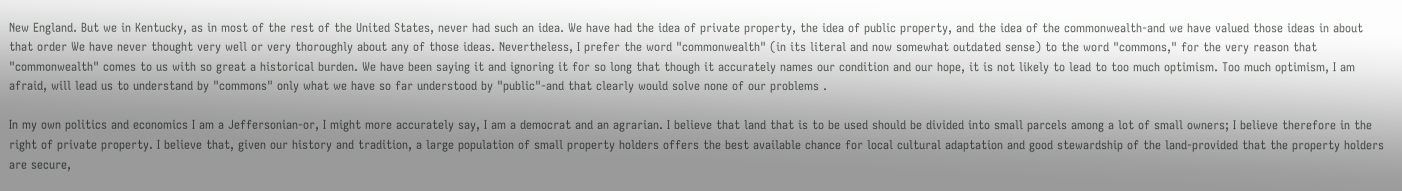New England. But we in Kentucky, as in most of the rest of the United States, never had such an idea. We have had the idea of private property, the idea of public property, and the idea of the commonwealth-and we have valued those ideas in about that order We have never thought very well or very thoroughly about any of those ideas. Nevertheless, I prefer the word "commonwealth" (in its literal and now somewhat outdated sense) to the word "commons," for the very reason that "commonwealth" comes to us with so great a historical burden. We have been saying it and ignoring it for so long that though it accurately names our condition and our hope, it is not likely to lead to too much optimism. Too much optimism, I am afraid, will lead us to understand by "commons" only what we have so far understood by "public"-and that clearly would solve none of our problems .

In my own politics and economics I am a Jeffersonian-or, I might more accurately say, I am a democrat and an agrarian. I believe that land that is to be used should be divided into small parcels among a lot of small owners; I believe therefore in the right of private property. I believe that, given our history and tradition, a large population of small property holders offers the best available chance for local cultural adaptation and good stewardship of the land-provided that the property holders are secure,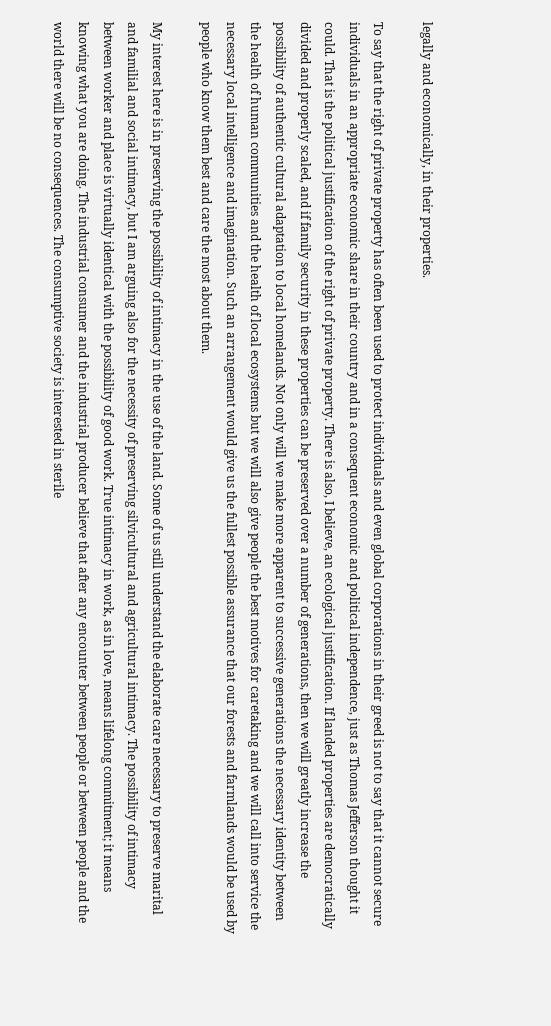legally and economically, in their properties.

To say that the right of private property has often been used to protect individuals and even global corporations in their greed is not to say that it cannot secure individuals in an appropriate economic share in their country and in a consequent economic and political independence, just as Thomas Jefferson thought it could. That is the political justification of the right of private property. There is also, I believe, an ecological justification. If landed properties are democratically divided and properly scaled, and if family security in these properties can be preserved over a number of generations, then we will greatly increase the possibility of authentic cultural adaptation to local homelands. Not only will we make more apparent to successive generations the necessary identity between the health of human communities and the health of local ecosystems but we will also give people the best motives for caretaking and we will call into service the necessary local intelligence and imagination. Such an arrangement would give us the fullest possible assurance that our forests and farmlands would be used by people who know them best and care the most about them.

My interest here is in preserving the possibility of intimacy in the use of the land. Some of us still understand the elaborate care necessary to preserve marital and familial and social intimacy, but I am arguing also for the necessity of preserving silvicultural and agricultural intimacy. The possibility of intimacy between worker and place is virtually identical with the possibility of good work. True intimacy in work, as in love, means lifelong commitment; it means knowing what you are doing. The industrial consumer and the industrial producer believe that after any encounter between people or between people and the world there will be no consequences. The consumptive society is interested in sterile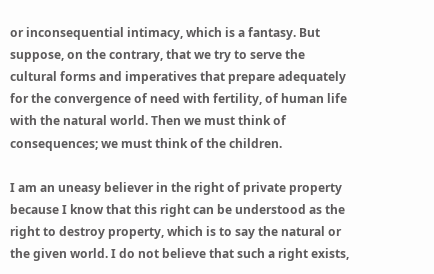or inconsequential intimacy, which is a fantasy. But suppose, on the contrary, that we try to serve the cultural forms and imperatives that prepare adequately for the convergence of need with fertility, of human life with the natural world. Then we must think of consequences; we must think of the children.

I am an uneasy believer in the right of private property because I know that this right can be understood as the right to destroy property, which is to say the natural or the given world. I do not believe that such a right exists,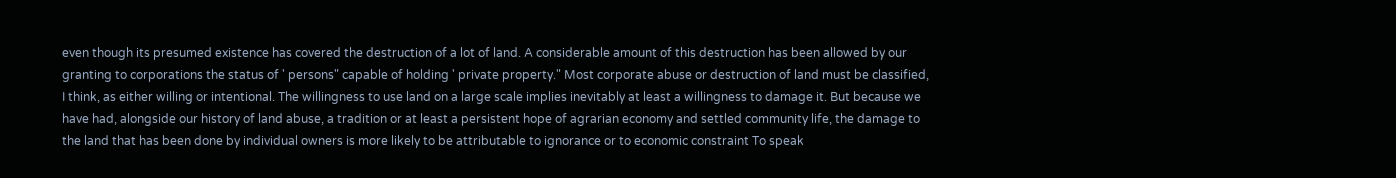even though its presumed existence has covered the destruction of a lot of land. A considerable amount of this destruction has been allowed by our granting to corporations the status of ' persons" capable of holding ' private property." Most corporate abuse or destruction of land must be classified, I think, as either willing or intentional. The willingness to use land on a large scale implies inevitably at least a willingness to damage it. But because we have had, alongside our history of land abuse, a tradition or at least a persistent hope of agrarian economy and settled community life, the damage to the land that has been done by individual owners is more likely to be attributable to ignorance or to economic constraint To speak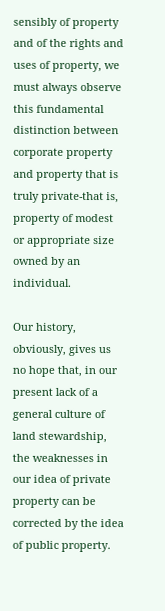sensibly of property and of the rights and uses of property, we must always observe this fundamental distinction between corporate property and property that is truly private-that is, property of modest or appropriate size owned by an individual.

Our history, obviously, gives us no hope that, in our present lack of a general culture of land stewardship, the weaknesses in our idea of private property can be corrected by the idea of public property.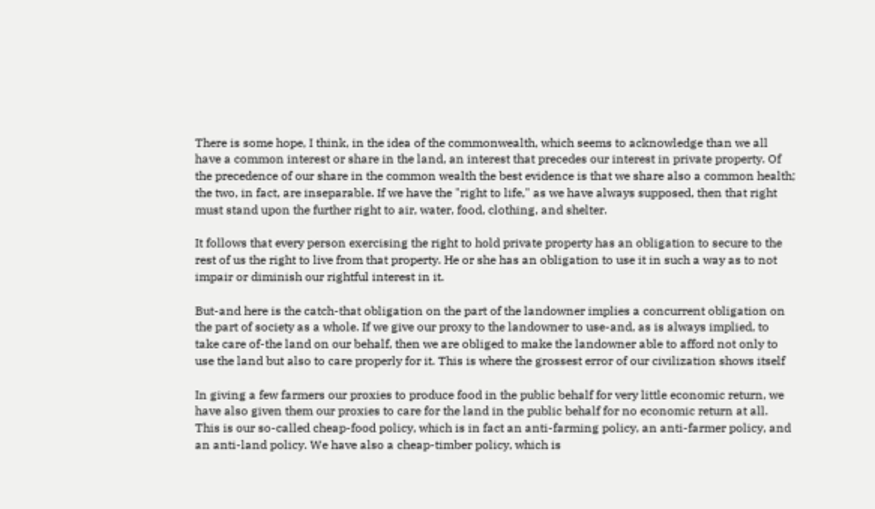There is some hope, I think, in the idea of the commonwealth, which seems to acknowledge than we all have a common interest or share in the land, an interest that precedes our interest in private property. Of the precedence of our share in the common wealth the best evidence is that we share also a common health; the two, in fact, are inseparable. If we have the "right to life," as we have always supposed, then that right must stand upon the further right to air, water, food, clothing, and shelter.

It follows that every person exercising the right to hold private property has an obligation to secure to the rest of us the right to live from that property. He or she has an obligation to use it in such a way as to not impair or diminish our rightful interest in it.

But-and here is the catch-that obligation on the part of the landowner implies a concurrent obligation on the part of society as a whole. If we give our proxy to the landowner to use-and, as is always implied, to take care of-the land on our behalf, then we are obliged to make the landowner able to afford not only to use the land but also to care properly for it. This is where the grossest error of our civilization shows itself

In giving a few farmers our proxies to produce food in the public behalf for very little economic return, we have also given them our proxies to care for the land in the public behalf for no economic return at all. This is our so-called cheap-food policy, which is in fact an anti-farming policy, an anti-farmer policy, and an anti-land policy. We have also a cheap-timber policy, which is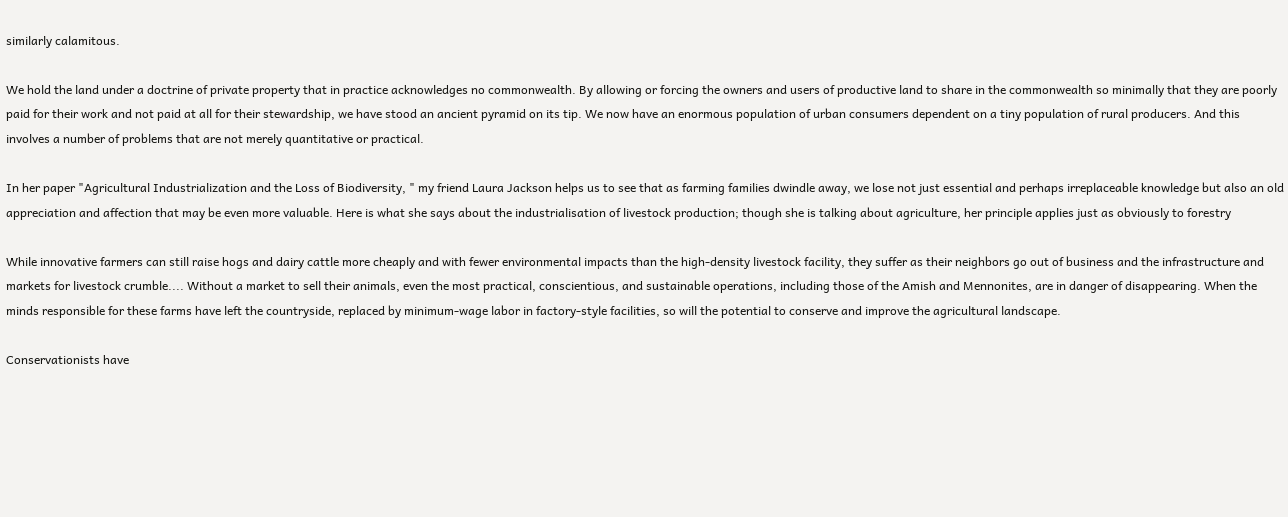similarly calamitous.

We hold the land under a doctrine of private property that in practice acknowledges no commonwealth. By allowing or forcing the owners and users of productive land to share in the commonwealth so minimally that they are poorly paid for their work and not paid at all for their stewardship, we have stood an ancient pyramid on its tip. We now have an enormous population of urban consumers dependent on a tiny population of rural producers. And this involves a number of problems that are not merely quantitative or practical.

In her paper "Agricultural Industrialization and the Loss of Biodiversity, " my friend Laura Jackson helps us to see that as farming families dwindle away, we lose not just essential and perhaps irreplaceable knowledge but also an old appreciation and affection that may be even more valuable. Here is what she says about the industrialisation of livestock production; though she is talking about agriculture, her principle applies just as obviously to forestry

While innovative farmers can still raise hogs and dairy cattle more cheaply and with fewer environmental impacts than the high-density livestock facility, they suffer as their neighbors go out of business and the infrastructure and markets for livestock crumble.... Without a market to sell their animals, even the most practical, conscientious, and sustainable operations, including those of the Amish and Mennonites, are in danger of disappearing. When the minds responsible for these farms have left the countryside, replaced by minimum-wage labor in factory-style facilities, so will the potential to conserve and improve the agricultural landscape.

Conservationists have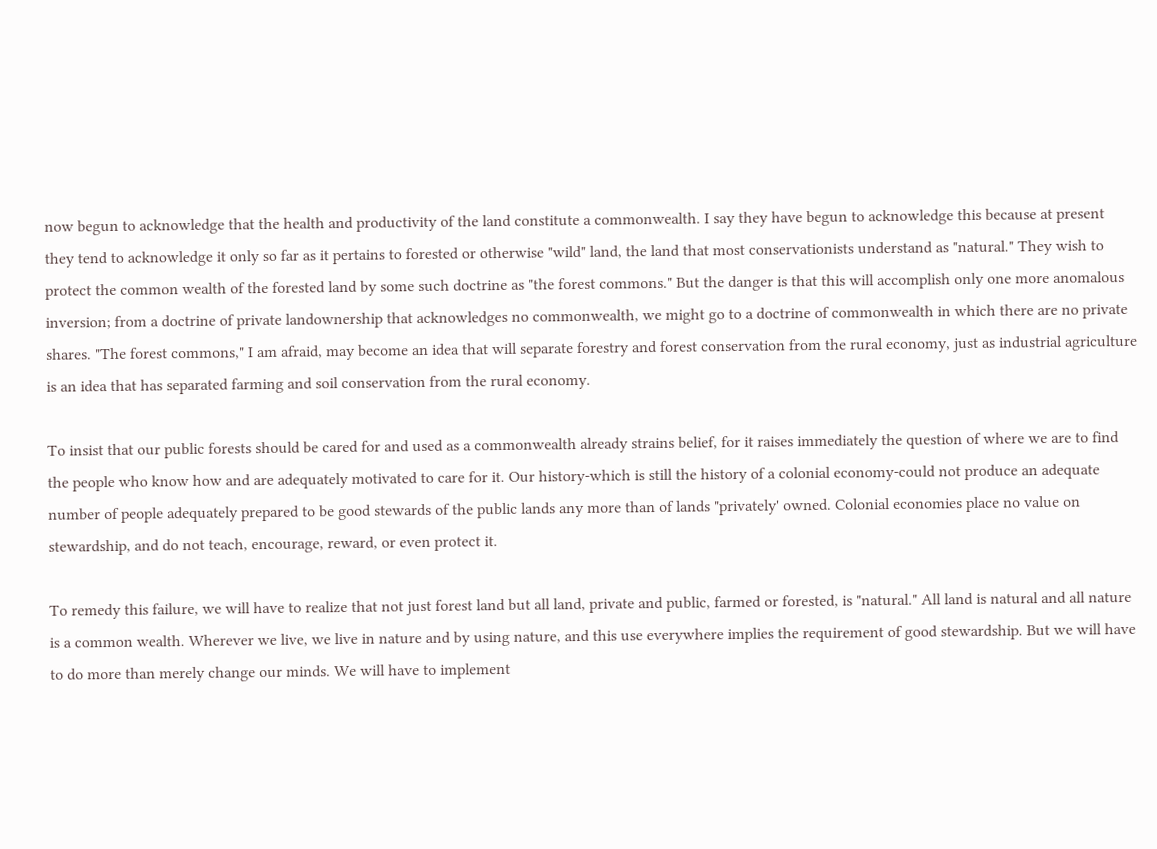now begun to acknowledge that the health and productivity of the land constitute a commonwealth. I say they have begun to acknowledge this because at present they tend to acknowledge it only so far as it pertains to forested or otherwise "wild" land, the land that most conservationists understand as "natural." They wish to protect the common wealth of the forested land by some such doctrine as "the forest commons." But the danger is that this will accomplish only one more anomalous inversion; from a doctrine of private landownership that acknowledges no commonwealth, we might go to a doctrine of commonwealth in which there are no private shares. "The forest commons," I am afraid, may become an idea that will separate forestry and forest conservation from the rural economy, just as industrial agriculture is an idea that has separated farming and soil conservation from the rural economy.

To insist that our public forests should be cared for and used as a commonwealth already strains belief, for it raises immediately the question of where we are to find the people who know how and are adequately motivated to care for it. Our history-which is still the history of a colonial economy-could not produce an adequate number of people adequately prepared to be good stewards of the public lands any more than of lands "privately' owned. Colonial economies place no value on stewardship, and do not teach, encourage, reward, or even protect it.

To remedy this failure, we will have to realize that not just forest land but all land, private and public, farmed or forested, is "natural." All land is natural and all nature is a common wealth. Wherever we live, we live in nature and by using nature, and this use everywhere implies the requirement of good stewardship. But we will have to do more than merely change our minds. We will have to implement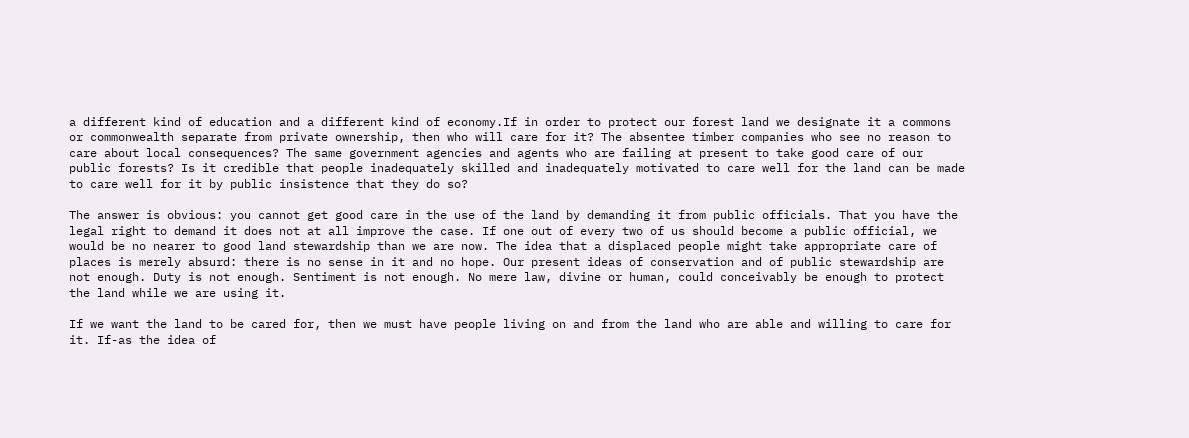a different kind of education and a different kind of economy.If in order to protect our forest land we designate it a commons or commonwealth separate from private ownership, then who will care for it? The absentee timber companies who see no reason to care about local consequences? The same government agencies and agents who are failing at present to take good care of our public forests? Is it credible that people inadequately skilled and inadequately motivated to care well for the land can be made to care well for it by public insistence that they do so?

The answer is obvious: you cannot get good care in the use of the land by demanding it from public officials. That you have the legal right to demand it does not at all improve the case. If one out of every two of us should become a public official, we would be no nearer to good land stewardship than we are now. The idea that a displaced people might take appropriate care of places is merely absurd: there is no sense in it and no hope. Our present ideas of conservation and of public stewardship are not enough. Duty is not enough. Sentiment is not enough. No mere law, divine or human, could conceivably be enough to protect the land while we are using it.

If we want the land to be cared for, then we must have people living on and from the land who are able and willing to care for it. If-as the idea of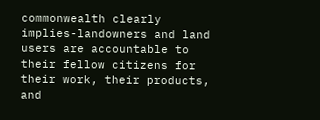commonwealth clearly implies-landowners and land users are accountable to their fellow citizens for their work, their products, and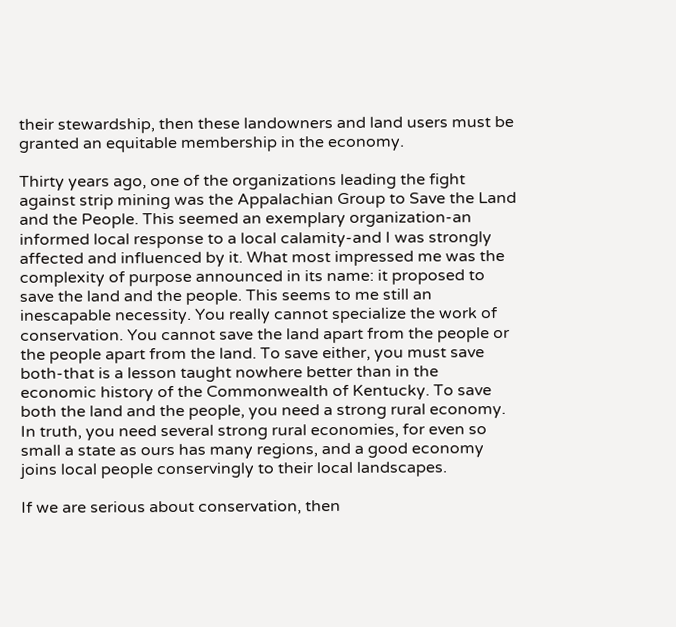their stewardship, then these landowners and land users must be granted an equitable membership in the economy.

Thirty years ago, one of the organizations leading the fight against strip mining was the Appalachian Group to Save the Land and the People. This seemed an exemplary organization-an informed local response to a local calamity-and I was strongly affected and influenced by it. What most impressed me was the complexity of purpose announced in its name: it proposed to save the land and the people. This seems to me still an inescapable necessity. You really cannot specialize the work of conservation. You cannot save the land apart from the people or the people apart from the land. To save either, you must save both-that is a lesson taught nowhere better than in the economic history of the Commonwealth of Kentucky. To save both the land and the people, you need a strong rural economy. In truth, you need several strong rural economies, for even so small a state as ours has many regions, and a good economy joins local people conservingly to their local landscapes.

If we are serious about conservation, then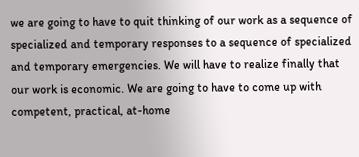we are going to have to quit thinking of our work as a sequence of specialized and temporary responses to a sequence of specialized and temporary emergencies. We will have to realize finally that our work is economic. We are going to have to come up with competent, practical, at-home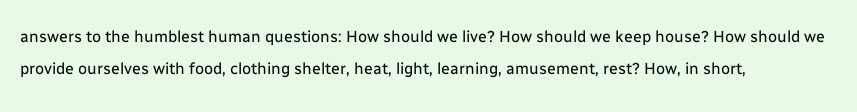answers to the humblest human questions: How should we live? How should we keep house? How should we provide ourselves with food, clothing shelter, heat, light, learning, amusement, rest? How, in short,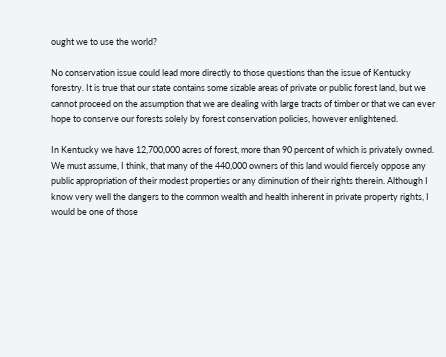ought we to use the world?

No conservation issue could lead more directly to those questions than the issue of Kentucky forestry. It is true that our state contains some sizable areas of private or public forest land, but we cannot proceed on the assumption that we are dealing with large tracts of timber or that we can ever hope to conserve our forests solely by forest conservation policies, however enlightened.

In Kentucky we have 12,700,000 acres of forest, more than 90 percent of which is privately owned. We must assume, I think, that many of the 440,000 owners of this land would fiercely oppose any public appropriation of their modest properties or any diminution of their rights therein. Although I know very well the dangers to the common wealth and health inherent in private property rights, I would be one of those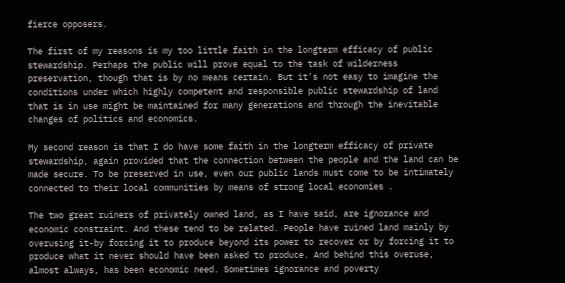fierce opposers.

The first of my reasons is my too little faith in the longterm efficacy of public stewardship. Perhaps the public will prove equal to the task of wilderness preservation, though that is by no means certain. But it's not easy to imagine the conditions under which highly competent and responsible public stewardship of land that is in use might be maintained for many generations and through the inevitable changes of politics and economics.

My second reason is that I do have some faith in the longterm efficacy of private stewardship, again provided that the connection between the people and the land can be made secure. To be preserved in use, even our public lands must come to be intimately connected to their local communities by means of strong local economies .

The two great ruiners of privately owned land, as I have said, are ignorance and economic constraint. And these tend to be related. People have ruined land mainly by overusing it-by forcing it to produce beyond its power to recover or by forcing it to produce what it never should have been asked to produce. And behind this overuse, almost always, has been economic need. Sometimes ignorance and poverty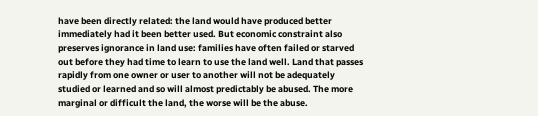have been directly related: the land would have produced better immediately had it been better used. But economic constraint also preserves ignorance in land use: families have often failed or starved out before they had time to learn to use the land well. Land that passes rapidly from one owner or user to another will not be adequately studied or learned and so will almost predictably be abused. The more marginal or difficult the land, the worse will be the abuse.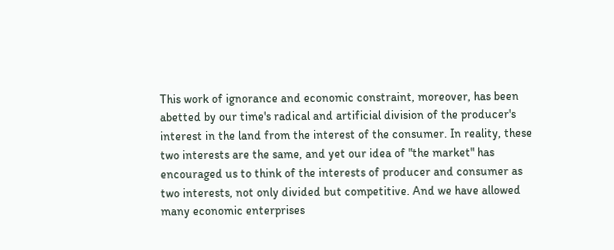This work of ignorance and economic constraint, moreover, has been abetted by our time's radical and artificial division of the producer's interest in the land from the interest of the consumer. In reality, these two interests are the same, and yet our idea of "the market" has encouraged us to think of the interests of producer and consumer as two interests, not only divided but competitive. And we have allowed many economic enterprises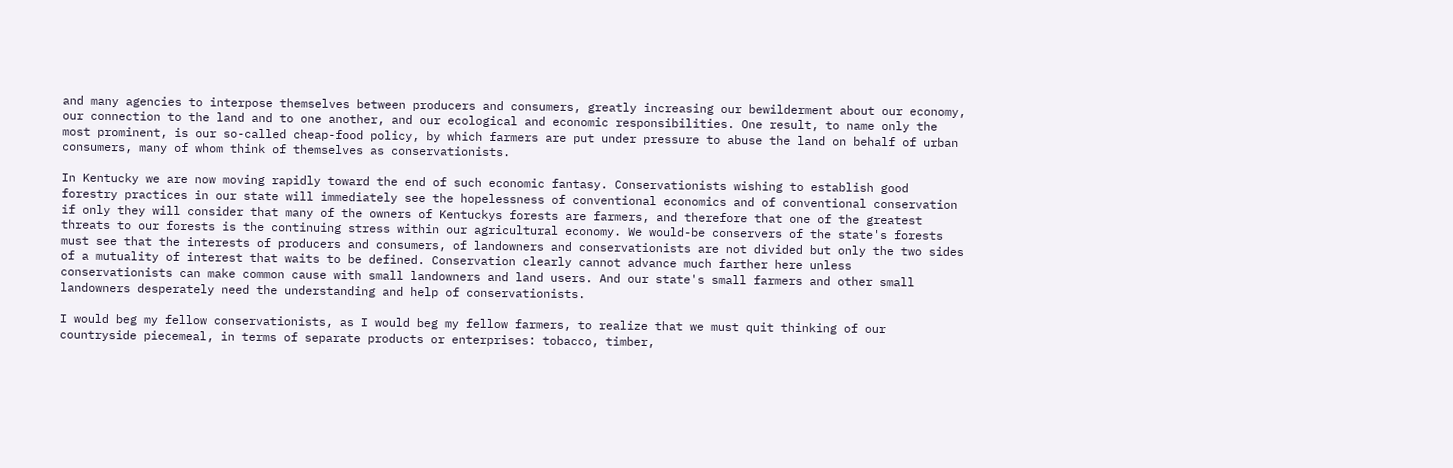and many agencies to interpose themselves between producers and consumers, greatly increasing our bewilderment about our economy, our connection to the land and to one another, and our ecological and economic responsibilities. One result, to name only the most prominent, is our so-called cheap-food policy, by which farmers are put under pressure to abuse the land on behalf of urban consumers, many of whom think of themselves as conservationists.

In Kentucky we are now moving rapidly toward the end of such economic fantasy. Conservationists wishing to establish good forestry practices in our state will immediately see the hopelessness of conventional economics and of conventional conservation if only they will consider that many of the owners of Kentuckys forests are farmers, and therefore that one of the greatest threats to our forests is the continuing stress within our agricultural economy. We would-be conservers of the state's forests must see that the interests of producers and consumers, of landowners and conservationists are not divided but only the two sides of a mutuality of interest that waits to be defined. Conservation clearly cannot advance much farther here unless conservationists can make common cause with small landowners and land users. And our state's small farmers and other small landowners desperately need the understanding and help of conservationists.

I would beg my fellow conservationists, as I would beg my fellow farmers, to realize that we must quit thinking of our countryside piecemeal, in terms of separate products or enterprises: tobacco, timber,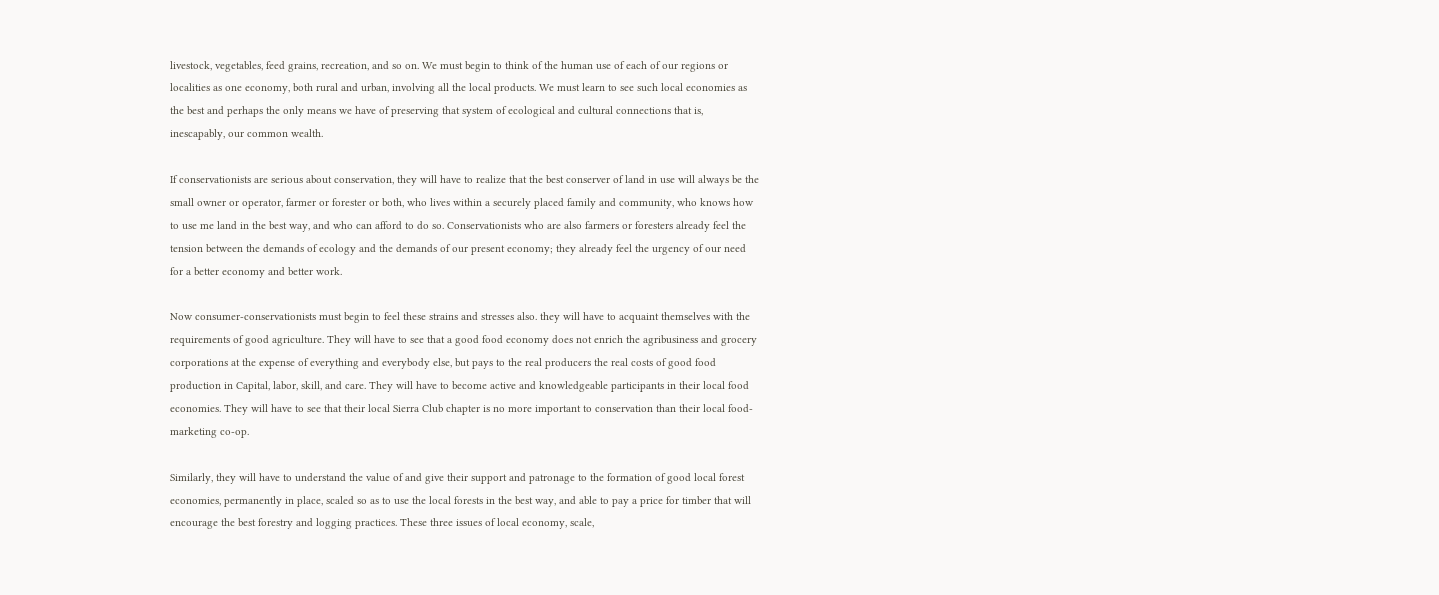livestock, vegetables, feed grains, recreation, and so on. We must begin to think of the human use of each of our regions or localities as one economy, both rural and urban, involving all the local products. We must learn to see such local economies as the best and perhaps the only means we have of preserving that system of ecological and cultural connections that is, inescapably, our common wealth.

If conservationists are serious about conservation, they will have to realize that the best conserver of land in use will always be the small owner or operator, farmer or forester or both, who lives within a securely placed family and community, who knows how to use me land in the best way, and who can afford to do so. Conservationists who are also farmers or foresters already feel the tension between the demands of ecology and the demands of our present economy; they already feel the urgency of our need for a better economy and better work.

Now consumer-conservationists must begin to feel these strains and stresses also. they will have to acquaint themselves with the requirements of good agriculture. They will have to see that a good food economy does not enrich the agribusiness and grocery corporations at the expense of everything and everybody else, but pays to the real producers the real costs of good food production in Capital, labor, skill, and care. They will have to become active and knowledgeable participants in their local food economies. They will have to see that their local Sierra Club chapter is no more important to conservation than their local food-marketing co-op.

Similarly, they will have to understand the value of and give their support and patronage to the formation of good local forest economies, permanently in place, scaled so as to use the local forests in the best way, and able to pay a price for timber that will encourage the best forestry and logging practices. These three issues of local economy, scale,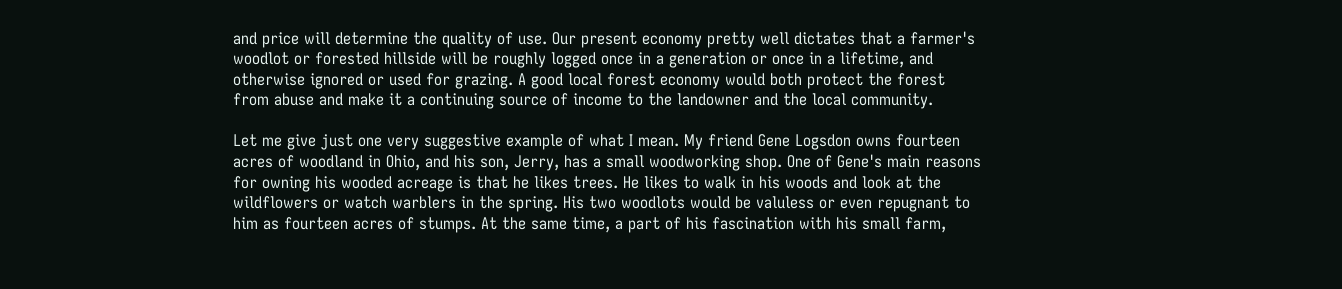and price will determine the quality of use. Our present economy pretty well dictates that a farmer's woodlot or forested hillside will be roughly logged once in a generation or once in a lifetime, and otherwise ignored or used for grazing. A good local forest economy would both protect the forest from abuse and make it a continuing source of income to the landowner and the local community.

Let me give just one very suggestive example of what I mean. My friend Gene Logsdon owns fourteen acres of woodland in Ohio, and his son, Jerry, has a small woodworking shop. One of Gene's main reasons for owning his wooded acreage is that he likes trees. He likes to walk in his woods and look at the wildflowers or watch warblers in the spring. His two woodlots would be valuless or even repugnant to him as fourteen acres of stumps. At the same time, a part of his fascination with his small farm,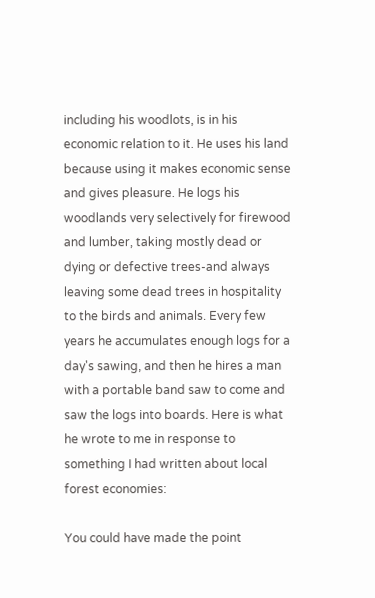including his woodlots, is in his economic relation to it. He uses his land because using it makes economic sense and gives pleasure. He logs his woodlands very selectively for firewood and lumber, taking mostly dead or dying or defective trees-and always leaving some dead trees in hospitality to the birds and animals. Every few years he accumulates enough logs for a day's sawing, and then he hires a man with a portable band saw to come and saw the logs into boards. Here is what he wrote to me in response to something I had written about local forest economies:

You could have made the point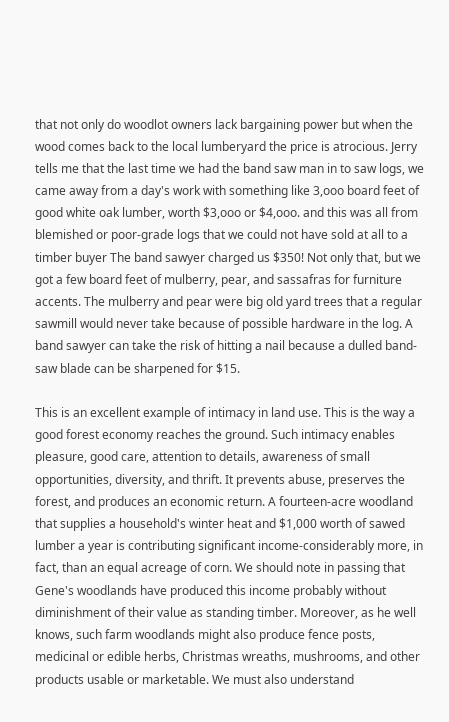that not only do woodlot owners lack bargaining power but when the wood comes back to the local lumberyard the price is atrocious. Jerry tells me that the last time we had the band saw man in to saw logs, we came away from a day's work with something like 3,ooo board feet of good white oak lumber, worth $3,ooo or $4,ooo. and this was all from blemished or poor-grade logs that we could not have sold at all to a timber buyer The band sawyer charged us $350! Not only that, but we got a few board feet of mulberry, pear, and sassafras for furniture accents. The mulberry and pear were big old yard trees that a regular sawmill would never take because of possible hardware in the log. A band sawyer can take the risk of hitting a nail because a dulled band-saw blade can be sharpened for $15.

This is an excellent example of intimacy in land use. This is the way a good forest economy reaches the ground. Such intimacy enables pleasure, good care, attention to details, awareness of small opportunities, diversity, and thrift. It prevents abuse, preserves the forest, and produces an economic return. A fourteen-acre woodland that supplies a household's winter heat and $1,000 worth of sawed lumber a year is contributing significant income-considerably more, in fact, than an equal acreage of corn. We should note in passing that Gene's woodlands have produced this income probably without diminishment of their value as standing timber. Moreover, as he well knows, such farm woodlands might also produce fence posts, medicinal or edible herbs, Christmas wreaths, mushrooms, and other products usable or marketable. We must also understand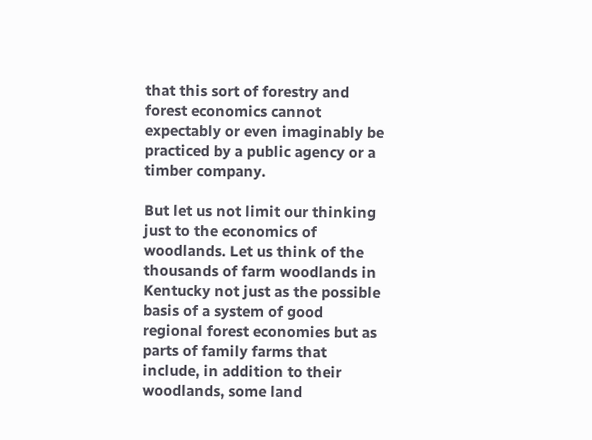that this sort of forestry and forest economics cannot expectably or even imaginably be practiced by a public agency or a timber company.

But let us not limit our thinking just to the economics of woodlands. Let us think of the thousands of farm woodlands in Kentucky not just as the possible basis of a system of good regional forest economies but as parts of family farms that include, in addition to their woodlands, some land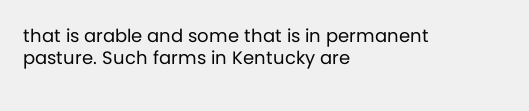that is arable and some that is in permanent pasture. Such farms in Kentucky are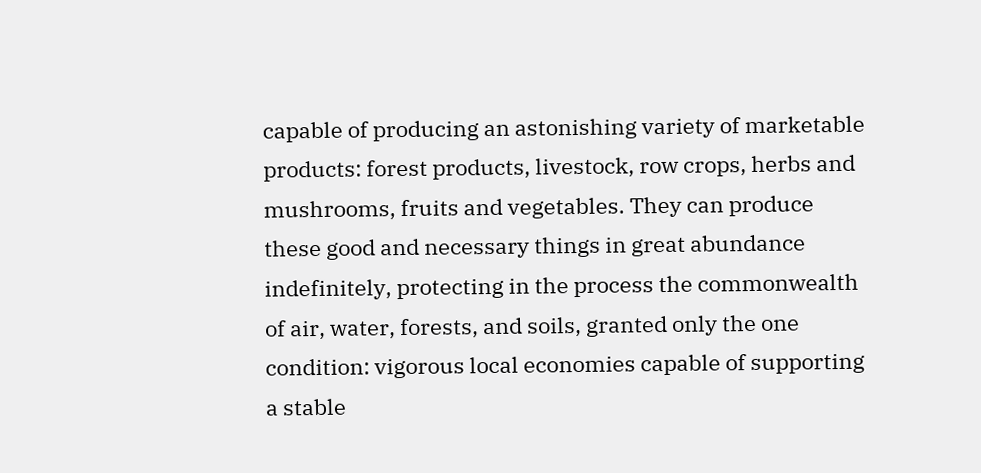capable of producing an astonishing variety of marketable products: forest products, livestock, row crops, herbs and mushrooms, fruits and vegetables. They can produce these good and necessary things in great abundance indefinitely, protecting in the process the commonwealth of air, water, forests, and soils, granted only the one condition: vigorous local economies capable of supporting a stable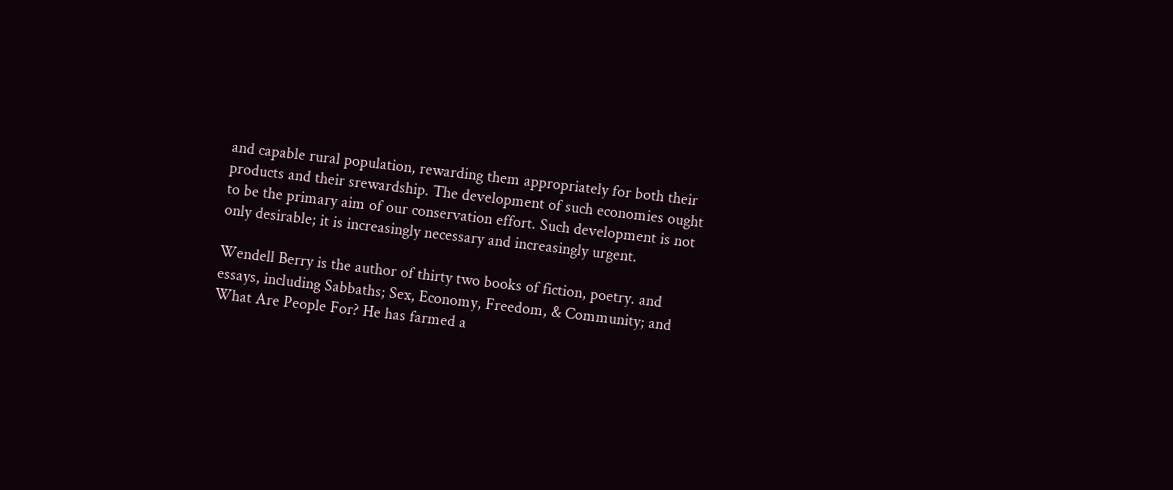and capable rural population, rewarding them appropriately for both their products and their srewardship. The development of such economies ought to be the primary aim of our conservation effort. Such development is not only desirable; it is increasingly necessary and increasingly urgent.

Wendell Berry is the author of thirty two books of fiction, poetry. and essays, including Sabbaths; Sex, Economy, Freedom, & Community; and What Are People For? He has farmed a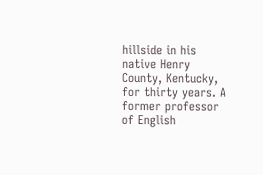hillside in his native Henry County, Kentucky, for thirty years. A former professor of English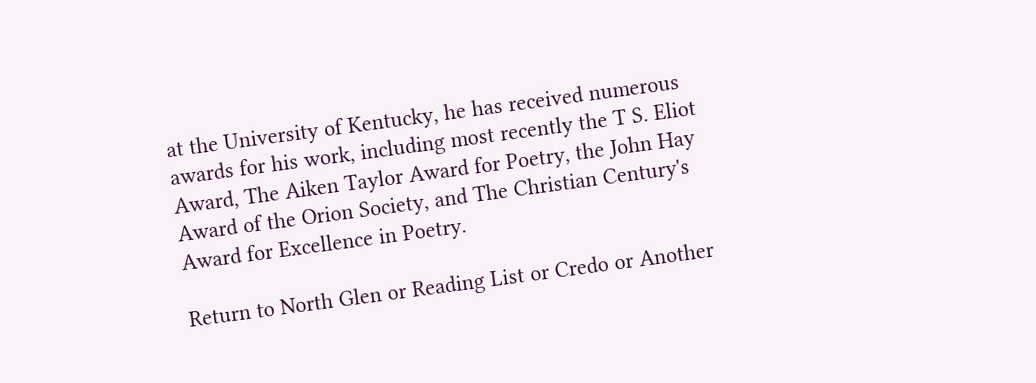at the University of Kentucky, he has received numerous awards for his work, including most recently the T S. Eliot Award, The Aiken Taylor Award for Poetry, the John Hay Award of the Orion Society, and The Christian Century's Award for Excellence in Poetry.

Return to North Glen or Reading List or Credo or Another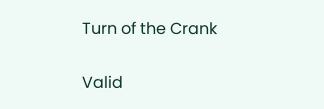Turn of the Crank

Valid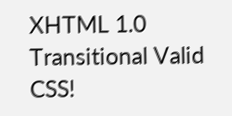XHTML 1.0 Transitional Valid CSS!